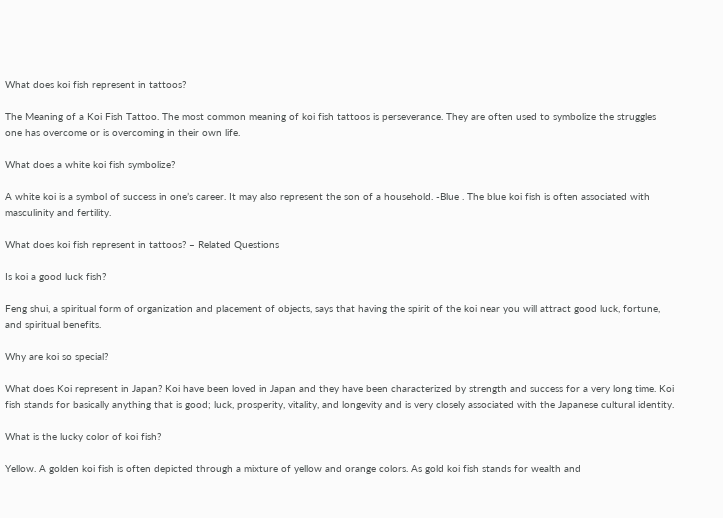What does koi fish represent in tattoos?

The Meaning of a Koi Fish Tattoo. The most common meaning of koi fish tattoos is perseverance. They are often used to symbolize the struggles one has overcome or is overcoming in their own life.

What does a white koi fish symbolize?

A white koi is a symbol of success in one’s career. It may also represent the son of a household. -Blue . The blue koi fish is often associated with masculinity and fertility.

What does koi fish represent in tattoos? – Related Questions

Is koi a good luck fish?

Feng shui, a spiritual form of organization and placement of objects, says that having the spirit of the koi near you will attract good luck, fortune, and spiritual benefits.

Why are koi so special?

What does Koi represent in Japan? Koi have been loved in Japan and they have been characterized by strength and success for a very long time. Koi fish stands for basically anything that is good; luck, prosperity, vitality, and longevity and is very closely associated with the Japanese cultural identity.

What is the lucky color of koi fish?

Yellow. A golden koi fish is often depicted through a mixture of yellow and orange colors. As gold koi fish stands for wealth and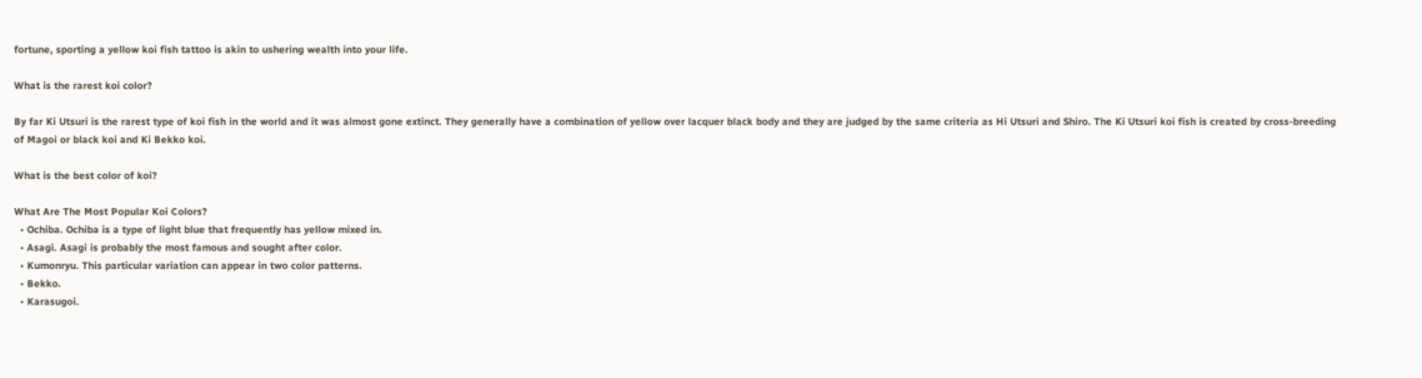fortune, sporting a yellow koi fish tattoo is akin to ushering wealth into your life.

What is the rarest koi color?

By far Ki Utsuri is the rarest type of koi fish in the world and it was almost gone extinct. They generally have a combination of yellow over lacquer black body and they are judged by the same criteria as Hi Utsuri and Shiro. The Ki Utsuri koi fish is created by cross-breeding of Magoi or black koi and Ki Bekko koi.

What is the best color of koi?

What Are The Most Popular Koi Colors?
  • Ochiba. Ochiba is a type of light blue that frequently has yellow mixed in.
  • Asagi. Asagi is probably the most famous and sought after color.
  • Kumonryu. This particular variation can appear in two color patterns.
  • Bekko.
  • Karasugoi.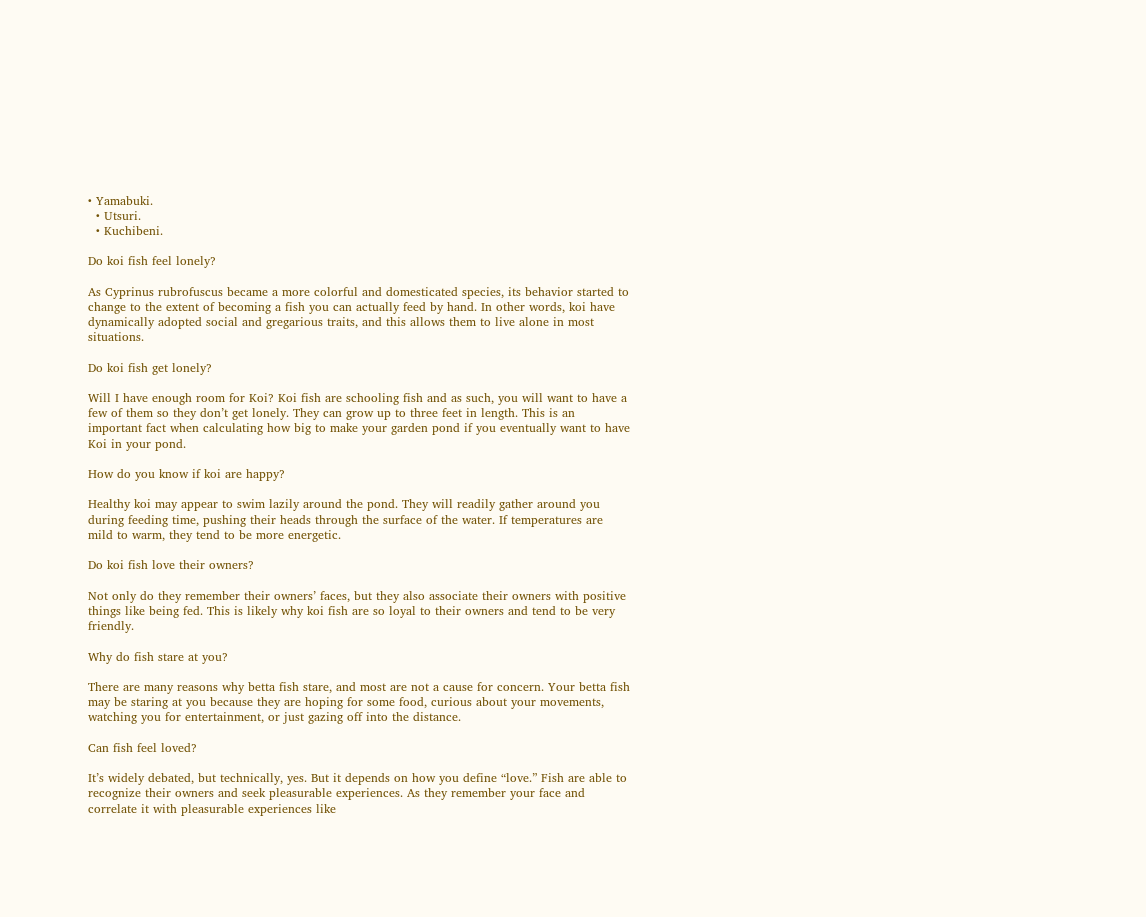• Yamabuki.
  • Utsuri.
  • Kuchibeni.

Do koi fish feel lonely?

As Cyprinus rubrofuscus became a more colorful and domesticated species, its behavior started to change to the extent of becoming a fish you can actually feed by hand. In other words, koi have dynamically adopted social and gregarious traits, and this allows them to live alone in most situations.

Do koi fish get lonely?

Will I have enough room for Koi? Koi fish are schooling fish and as such, you will want to have a few of them so they don’t get lonely. They can grow up to three feet in length. This is an important fact when calculating how big to make your garden pond if you eventually want to have Koi in your pond.

How do you know if koi are happy?

Healthy koi may appear to swim lazily around the pond. They will readily gather around you during feeding time, pushing their heads through the surface of the water. If temperatures are mild to warm, they tend to be more energetic.

Do koi fish love their owners?

Not only do they remember their owners’ faces, but they also associate their owners with positive things like being fed. This is likely why koi fish are so loyal to their owners and tend to be very friendly.

Why do fish stare at you?

There are many reasons why betta fish stare, and most are not a cause for concern. Your betta fish may be staring at you because they are hoping for some food, curious about your movements, watching you for entertainment, or just gazing off into the distance.

Can fish feel loved?

It’s widely debated, but technically, yes. But it depends on how you define “love.” Fish are able to recognize their owners and seek pleasurable experiences. As they remember your face and correlate it with pleasurable experiences like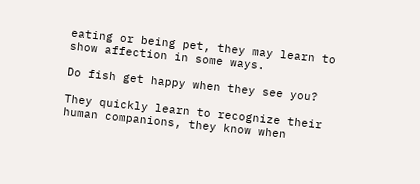eating or being pet, they may learn to show affection in some ways.

Do fish get happy when they see you?

They quickly learn to recognize their human companions, they know when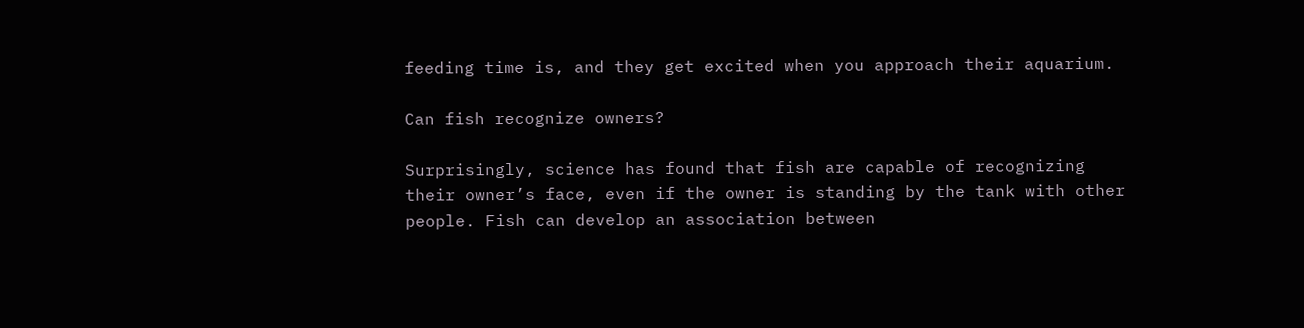feeding time is, and they get excited when you approach their aquarium.

Can fish recognize owners?

Surprisingly, science has found that fish are capable of recognizing their owner’s face, even if the owner is standing by the tank with other people. Fish can develop an association between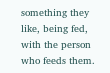something they like, being fed, with the person who feeds them.